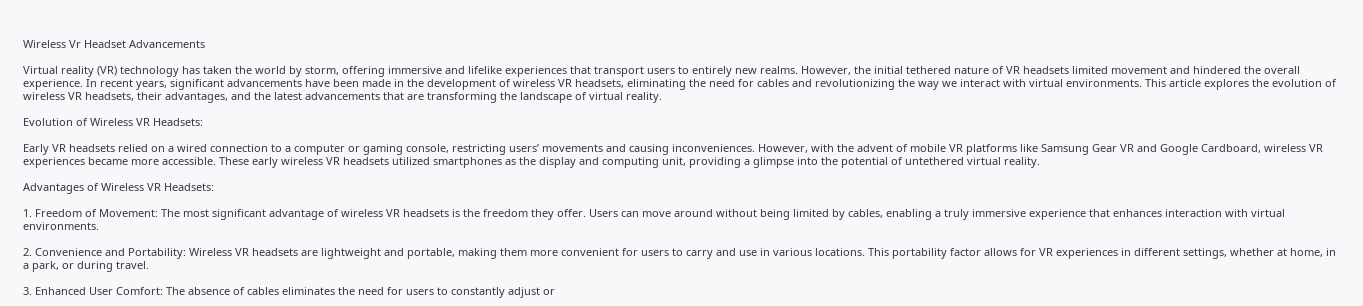Wireless Vr Headset Advancements

Virtual reality (VR) technology has taken the world by storm, offering immersive and lifelike experiences that transport users to entirely new realms. However, the initial tethered nature of VR headsets limited movement and hindered the overall experience. In recent years, significant advancements have been made in the development of wireless VR headsets, eliminating the need for cables and revolutionizing the way we interact with virtual environments. This article explores the evolution of wireless VR headsets, their advantages, and the latest advancements that are transforming the landscape of virtual reality.

Evolution of Wireless VR Headsets:

Early VR headsets relied on a wired connection to a computer or gaming console, restricting users’ movements and causing inconveniences. However, with the advent of mobile VR platforms like Samsung Gear VR and Google Cardboard, wireless VR experiences became more accessible. These early wireless VR headsets utilized smartphones as the display and computing unit, providing a glimpse into the potential of untethered virtual reality.

Advantages of Wireless VR Headsets:

1. Freedom of Movement: The most significant advantage of wireless VR headsets is the freedom they offer. Users can move around without being limited by cables, enabling a truly immersive experience that enhances interaction with virtual environments.

2. Convenience and Portability: Wireless VR headsets are lightweight and portable, making them more convenient for users to carry and use in various locations. This portability factor allows for VR experiences in different settings, whether at home, in a park, or during travel.

3. Enhanced User Comfort: The absence of cables eliminates the need for users to constantly adjust or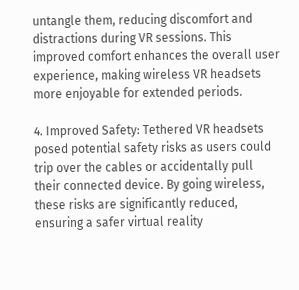untangle them, reducing discomfort and distractions during VR sessions. This improved comfort enhances the overall user experience, making wireless VR headsets more enjoyable for extended periods.

4. Improved Safety: Tethered VR headsets posed potential safety risks as users could trip over the cables or accidentally pull their connected device. By going wireless, these risks are significantly reduced, ensuring a safer virtual reality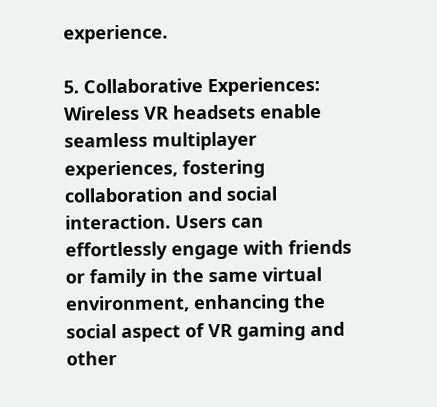experience.

5. Collaborative Experiences: Wireless VR headsets enable seamless multiplayer experiences, fostering collaboration and social interaction. Users can effortlessly engage with friends or family in the same virtual environment, enhancing the social aspect of VR gaming and other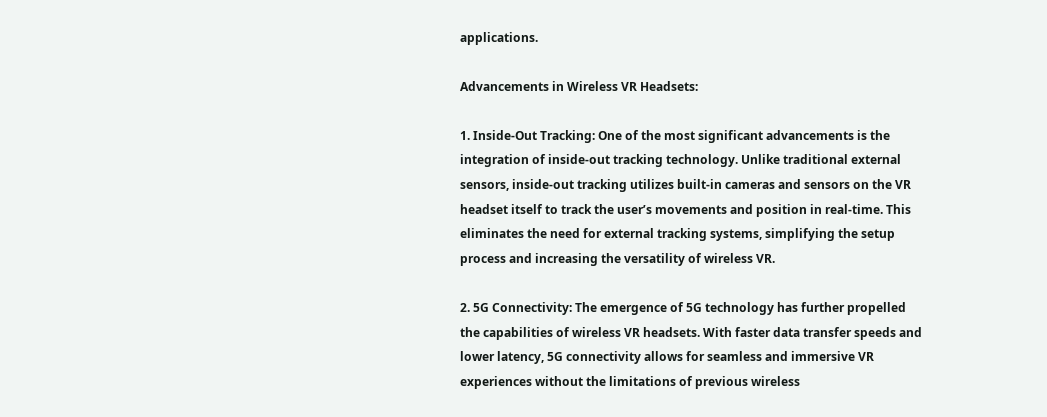applications.

Advancements in Wireless VR Headsets:

1. Inside-Out Tracking: One of the most significant advancements is the integration of inside-out tracking technology. Unlike traditional external sensors, inside-out tracking utilizes built-in cameras and sensors on the VR headset itself to track the user’s movements and position in real-time. This eliminates the need for external tracking systems, simplifying the setup process and increasing the versatility of wireless VR.

2. 5G Connectivity: The emergence of 5G technology has further propelled the capabilities of wireless VR headsets. With faster data transfer speeds and lower latency, 5G connectivity allows for seamless and immersive VR experiences without the limitations of previous wireless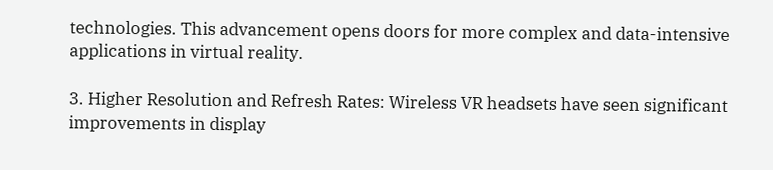technologies. This advancement opens doors for more complex and data-intensive applications in virtual reality.

3. Higher Resolution and Refresh Rates: Wireless VR headsets have seen significant improvements in display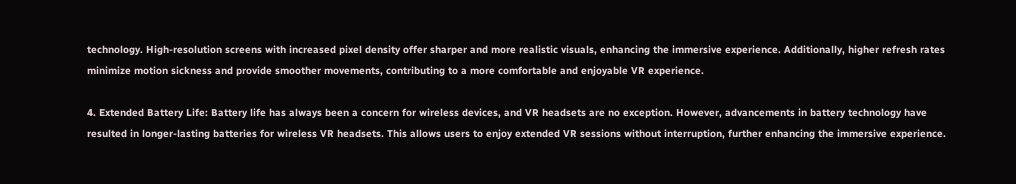technology. High-resolution screens with increased pixel density offer sharper and more realistic visuals, enhancing the immersive experience. Additionally, higher refresh rates minimize motion sickness and provide smoother movements, contributing to a more comfortable and enjoyable VR experience.

4. Extended Battery Life: Battery life has always been a concern for wireless devices, and VR headsets are no exception. However, advancements in battery technology have resulted in longer-lasting batteries for wireless VR headsets. This allows users to enjoy extended VR sessions without interruption, further enhancing the immersive experience.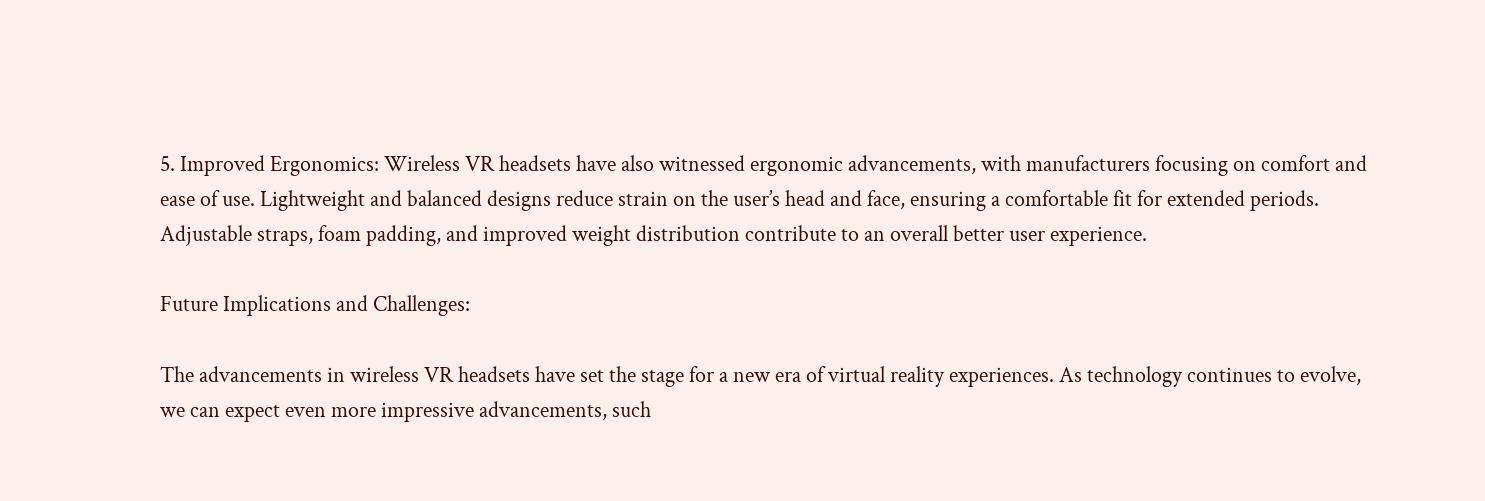5. Improved Ergonomics: Wireless VR headsets have also witnessed ergonomic advancements, with manufacturers focusing on comfort and ease of use. Lightweight and balanced designs reduce strain on the user’s head and face, ensuring a comfortable fit for extended periods. Adjustable straps, foam padding, and improved weight distribution contribute to an overall better user experience.

Future Implications and Challenges:

The advancements in wireless VR headsets have set the stage for a new era of virtual reality experiences. As technology continues to evolve, we can expect even more impressive advancements, such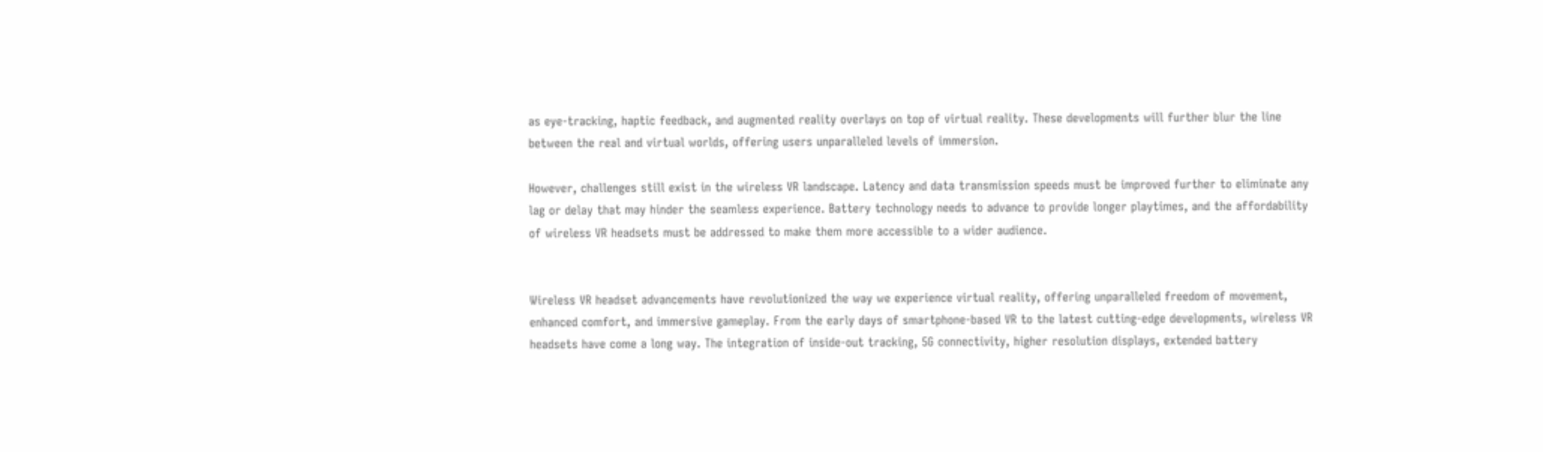as eye-tracking, haptic feedback, and augmented reality overlays on top of virtual reality. These developments will further blur the line between the real and virtual worlds, offering users unparalleled levels of immersion.

However, challenges still exist in the wireless VR landscape. Latency and data transmission speeds must be improved further to eliminate any lag or delay that may hinder the seamless experience. Battery technology needs to advance to provide longer playtimes, and the affordability of wireless VR headsets must be addressed to make them more accessible to a wider audience.


Wireless VR headset advancements have revolutionized the way we experience virtual reality, offering unparalleled freedom of movement, enhanced comfort, and immersive gameplay. From the early days of smartphone-based VR to the latest cutting-edge developments, wireless VR headsets have come a long way. The integration of inside-out tracking, 5G connectivity, higher resolution displays, extended battery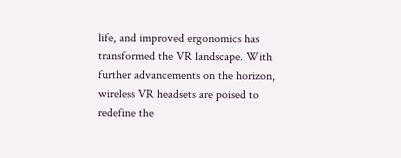life, and improved ergonomics has transformed the VR landscape. With further advancements on the horizon, wireless VR headsets are poised to redefine the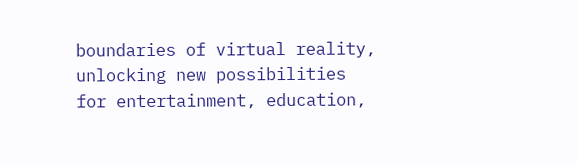boundaries of virtual reality, unlocking new possibilities for entertainment, education,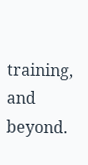training, and beyond.